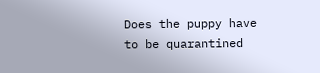Does the puppy have to be quarantined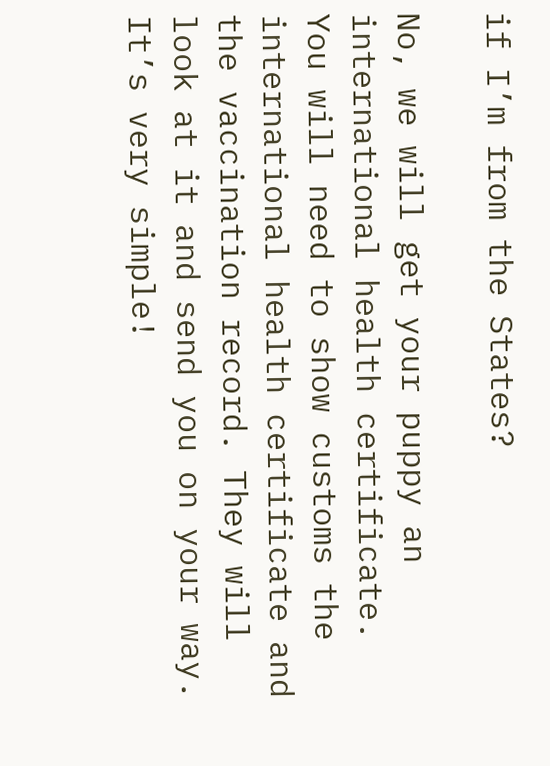if I’m from the States?

No, we will get your puppy an international health certificate. You will need to show customs the international health certificate and the vaccination record. They will look at it and send you on your way. It’s very simple!